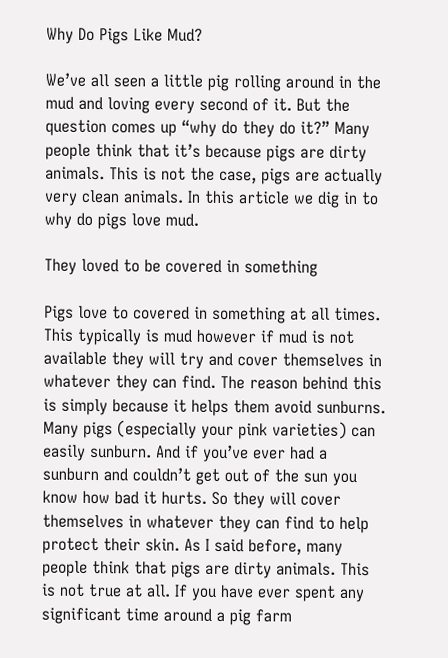Why Do Pigs Like Mud?

We’ve all seen a little pig rolling around in the mud and loving every second of it. But the question comes up “why do they do it?” Many people think that it’s because pigs are dirty animals. This is not the case, pigs are actually very clean animals. In this article we dig in to why do pigs love mud.

They loved to be covered in something

Pigs love to covered in something at all times. This typically is mud however if mud is not available they will try and cover themselves in whatever they can find. The reason behind this is simply because it helps them avoid sunburns. Many pigs (especially your pink varieties) can easily sunburn. And if you’ve ever had a sunburn and couldn’t get out of the sun you know how bad it hurts. So they will cover themselves in whatever they can find to help protect their skin. As I said before, many people think that pigs are dirty animals. This is not true at all. If you have ever spent any significant time around a pig farm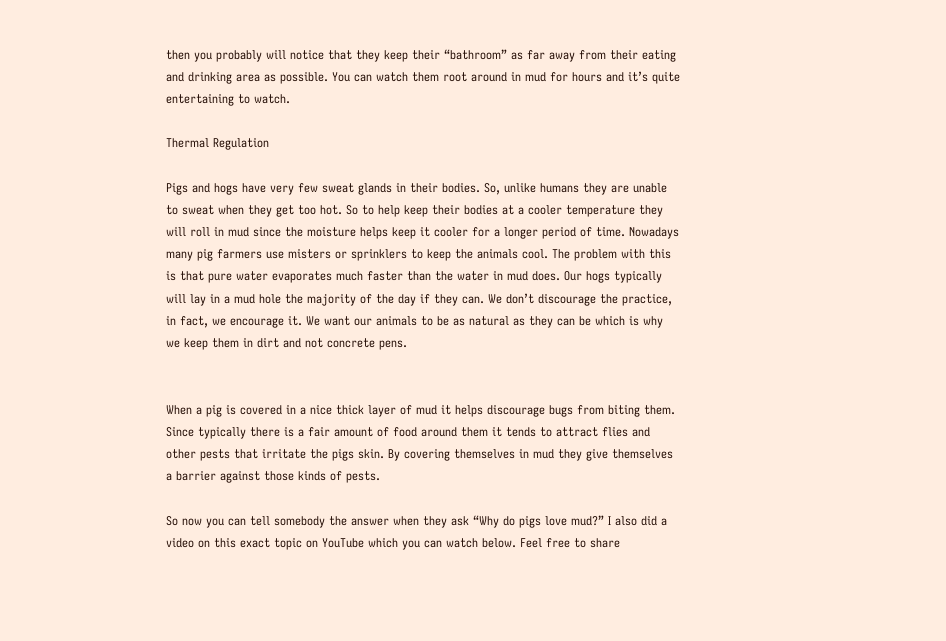then you probably will notice that they keep their “bathroom” as far away from their eating and drinking area as possible. You can watch them root around in mud for hours and it’s quite entertaining to watch.

Thermal Regulation

Pigs and hogs have very few sweat glands in their bodies. So, unlike humans they are unable to sweat when they get too hot. So to help keep their bodies at a cooler temperature they will roll in mud since the moisture helps keep it cooler for a longer period of time. Nowadays many pig farmers use misters or sprinklers to keep the animals cool. The problem with this is that pure water evaporates much faster than the water in mud does. Our hogs typically will lay in a mud hole the majority of the day if they can. We don’t discourage the practice, in fact, we encourage it. We want our animals to be as natural as they can be which is why we keep them in dirt and not concrete pens.


When a pig is covered in a nice thick layer of mud it helps discourage bugs from biting them. Since typically there is a fair amount of food around them it tends to attract flies and other pests that irritate the pigs skin. By covering themselves in mud they give themselves a barrier against those kinds of pests.

So now you can tell somebody the answer when they ask “Why do pigs love mud?” I also did a video on this exact topic on YouTube which you can watch below. Feel free to share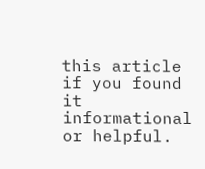this article if you found it informational or helpful.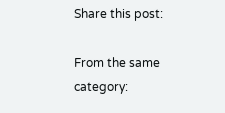Share this post:

From the same category: